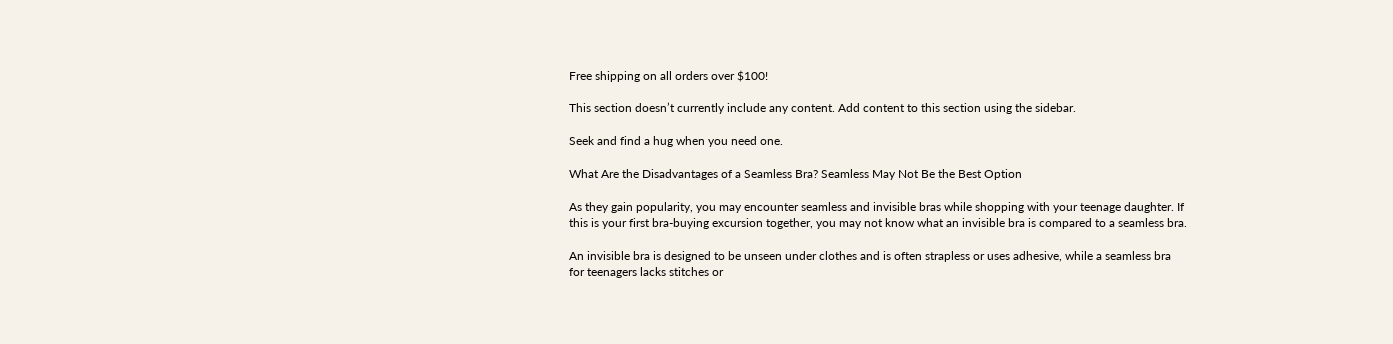Free shipping on all orders over $100!

This section doesn’t currently include any content. Add content to this section using the sidebar.

Seek and find a hug when you need one.

What Are the Disadvantages of a Seamless Bra? Seamless May Not Be the Best Option

As they gain popularity, you may encounter seamless and invisible bras while shopping with your teenage daughter. If this is your first bra-buying excursion together, you may not know what an invisible bra is compared to a seamless bra.

An invisible bra is designed to be unseen under clothes and is often strapless or uses adhesive, while a seamless bra for teenagers lacks stitches or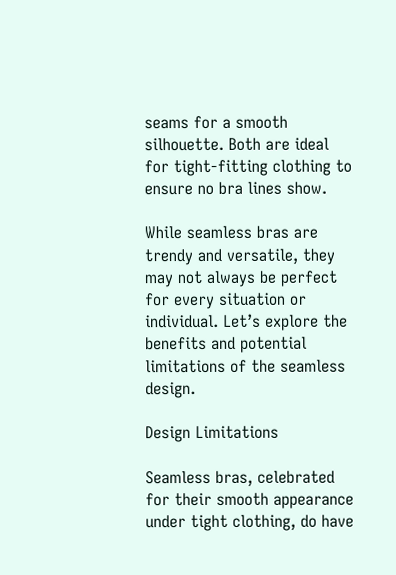seams for a smooth silhouette. Both are ideal for tight-fitting clothing to ensure no bra lines show.

While seamless bras are trendy and versatile, they may not always be perfect for every situation or individual. Let’s explore the benefits and potential limitations of the seamless design.

Design Limitations

Seamless bras, celebrated for their smooth appearance under tight clothing, do have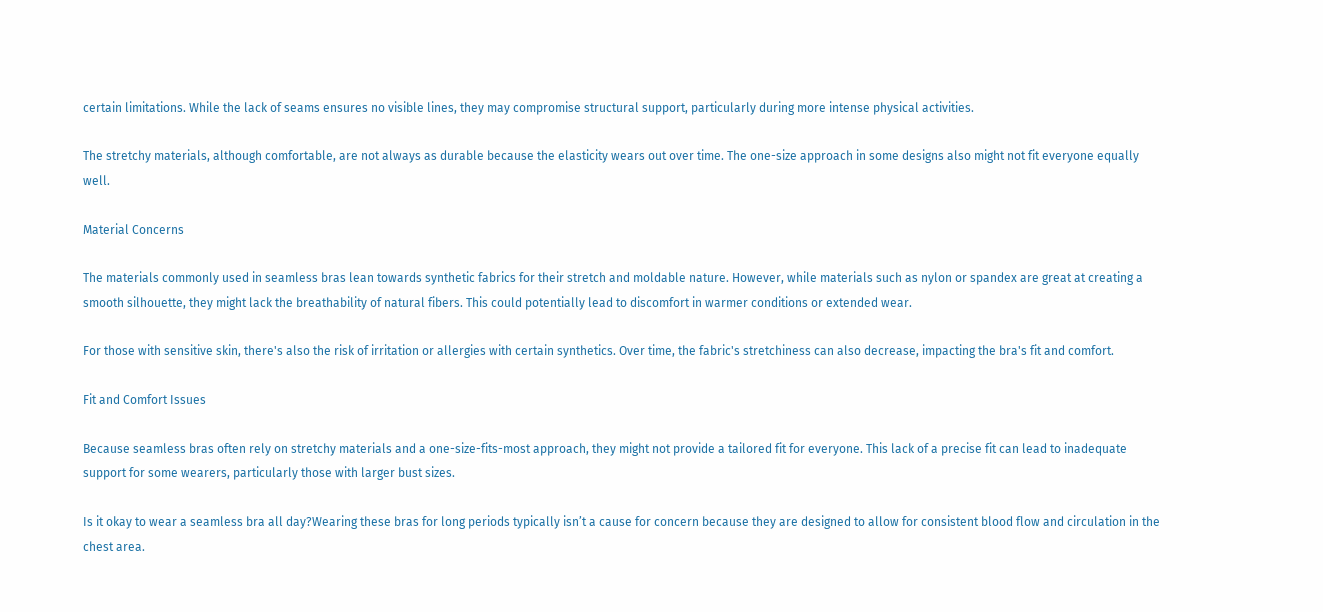certain limitations. While the lack of seams ensures no visible lines, they may compromise structural support, particularly during more intense physical activities.

The stretchy materials, although comfortable, are not always as durable because the elasticity wears out over time. The one-size approach in some designs also might not fit everyone equally well.

Material Concerns

The materials commonly used in seamless bras lean towards synthetic fabrics for their stretch and moldable nature. However, while materials such as nylon or spandex are great at creating a smooth silhouette, they might lack the breathability of natural fibers. This could potentially lead to discomfort in warmer conditions or extended wear.

For those with sensitive skin, there's also the risk of irritation or allergies with certain synthetics. Over time, the fabric's stretchiness can also decrease, impacting the bra's fit and comfort.

Fit and Comfort Issues

Because seamless bras often rely on stretchy materials and a one-size-fits-most approach, they might not provide a tailored fit for everyone. This lack of a precise fit can lead to inadequate support for some wearers, particularly those with larger bust sizes.

Is it okay to wear a seamless bra all day?Wearing these bras for long periods typically isn’t a cause for concern because they are designed to allow for consistent blood flow and circulation in the chest area.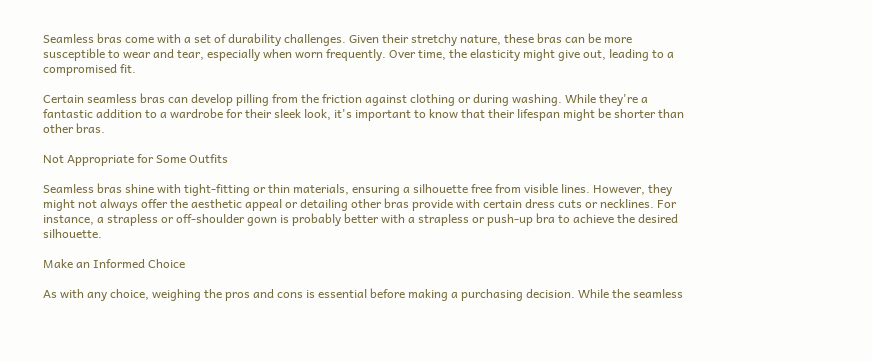Seamless bras come with a set of durability challenges. Given their stretchy nature, these bras can be more susceptible to wear and tear, especially when worn frequently. Over time, the elasticity might give out, leading to a compromised fit.

Certain seamless bras can develop pilling from the friction against clothing or during washing. While they're a fantastic addition to a wardrobe for their sleek look, it's important to know that their lifespan might be shorter than other bras.

Not Appropriate for Some Outfits

Seamless bras shine with tight-fitting or thin materials, ensuring a silhouette free from visible lines. However, they might not always offer the aesthetic appeal or detailing other bras provide with certain dress cuts or necklines. For instance, a strapless or off-shoulder gown is probably better with a strapless or push-up bra to achieve the desired silhouette.

Make an Informed Choice

As with any choice, weighing the pros and cons is essential before making a purchasing decision. While the seamless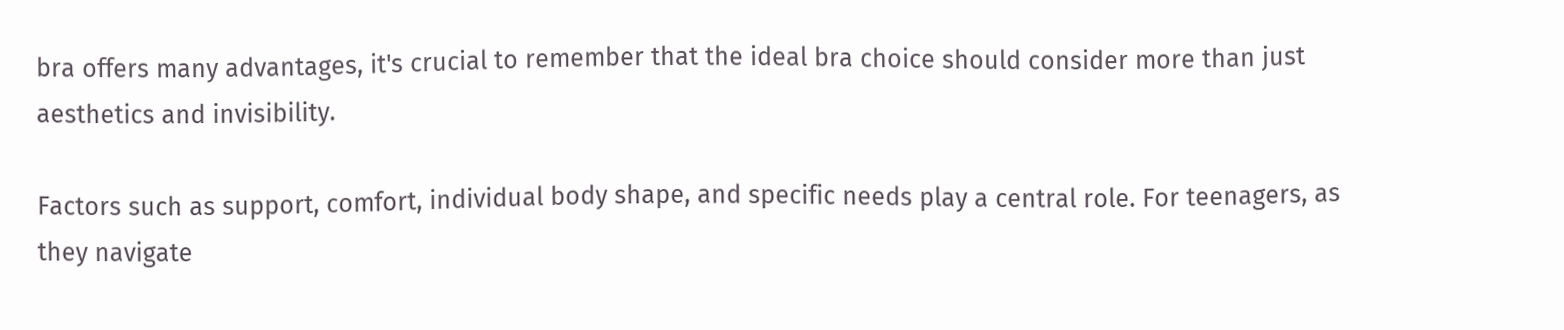bra offers many advantages, it's crucial to remember that the ideal bra choice should consider more than just aesthetics and invisibility.

Factors such as support, comfort, individual body shape, and specific needs play a central role. For teenagers, as they navigate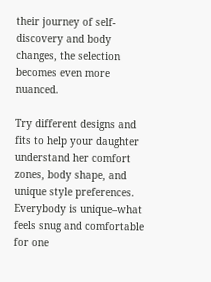their journey of self-discovery and body changes, the selection becomes even more nuanced.

Try different designs and fits to help your daughter understand her comfort zones, body shape, and unique style preferences. Everybody is unique–what feels snug and comfortable for one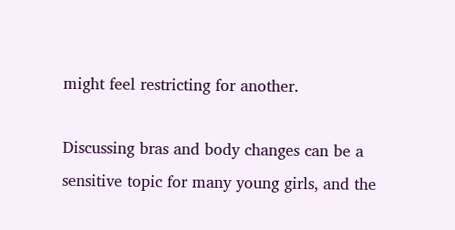might feel restricting for another.

Discussing bras and body changes can be a sensitive topic for many young girls, and the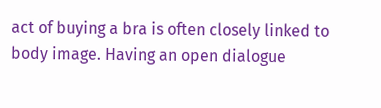act of buying a bra is often closely linked to body image. Having an open dialogue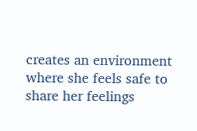creates an environment where she feels safe to share her feelings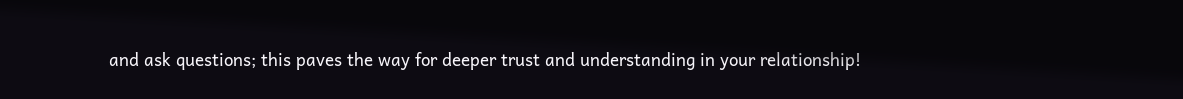and ask questions; this paves the way for deeper trust and understanding in your relationship!